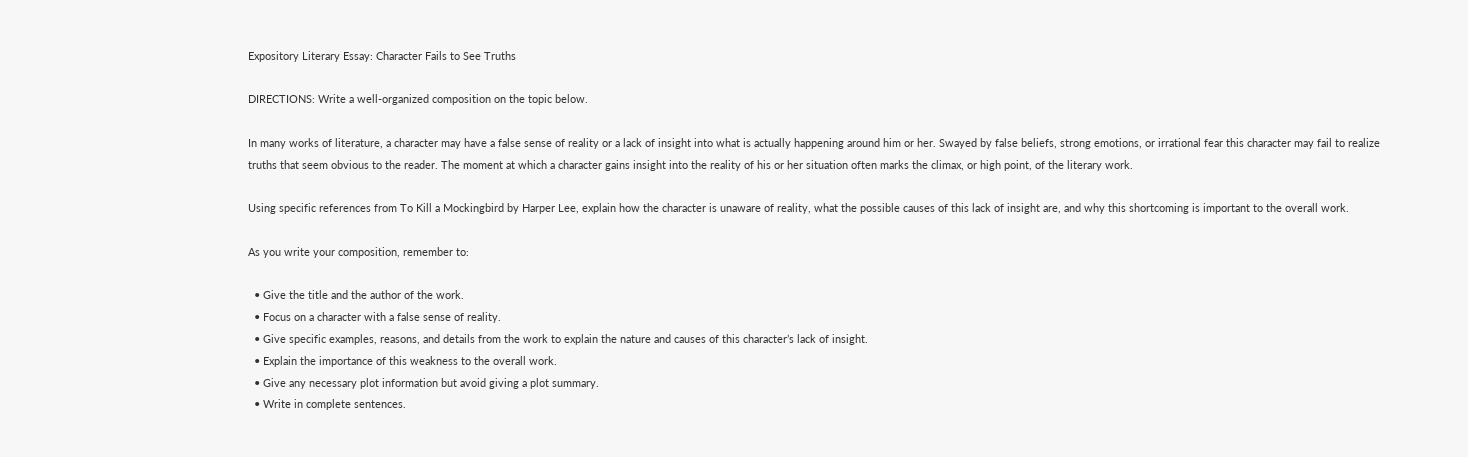Expository Literary Essay: Character Fails to See Truths

DIRECTIONS: Write a well-organized composition on the topic below.

In many works of literature, a character may have a false sense of reality or a lack of insight into what is actually happening around him or her. Swayed by false beliefs, strong emotions, or irrational fear this character may fail to realize truths that seem obvious to the reader. The moment at which a character gains insight into the reality of his or her situation often marks the climax, or high point, of the literary work.

Using specific references from To Kill a Mockingbird by Harper Lee, explain how the character is unaware of reality, what the possible causes of this lack of insight are, and why this shortcoming is important to the overall work.

As you write your composition, remember to:

  • Give the title and the author of the work.
  • Focus on a character with a false sense of reality.
  • Give specific examples, reasons, and details from the work to explain the nature and causes of this character’s lack of insight.
  • Explain the importance of this weakness to the overall work.
  • Give any necessary plot information but avoid giving a plot summary.
  • Write in complete sentences.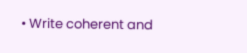• Write coherent and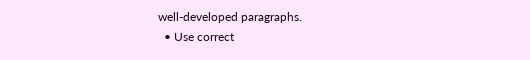well-developed paragraphs.
  • Use correct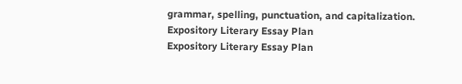grammar, spelling, punctuation, and capitalization.
Expository Literary Essay Plan
Expository Literary Essay Plan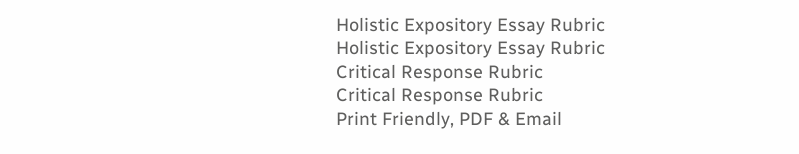Holistic Expository Essay Rubric
Holistic Expository Essay Rubric
Critical Response Rubric
Critical Response Rubric
Print Friendly, PDF & Email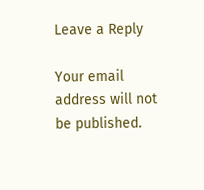Leave a Reply

Your email address will not be published.